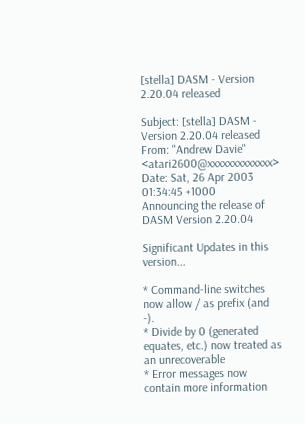[stella] DASM - Version 2.20.04 released

Subject: [stella] DASM - Version 2.20.04 released
From: "Andrew Davie" <atari2600@xxxxxxxxxxxxx>
Date: Sat, 26 Apr 2003 01:34:45 +1000
Announcing the release of DASM Version 2.20.04

Significant Updates in this version...

* Command-line switches now allow / as prefix (and -).
* Divide by 0 (generated equates, etc.) now treated as an unrecoverable
* Error messages now contain more information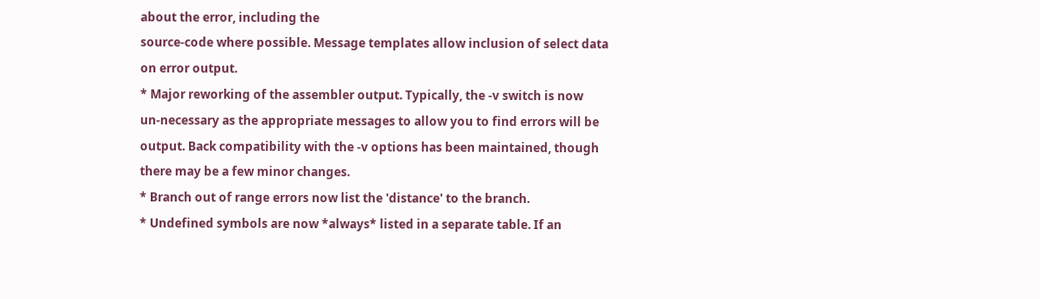about the error, including the
source-code where possible. Message templates allow inclusion of select data
on error output.
* Major reworking of the assembler output. Typically, the -v switch is now
un-necessary as the appropriate messages to allow you to find errors will be
output. Back compatibility with the -v options has been maintained, though
there may be a few minor changes.
* Branch out of range errors now list the 'distance' to the branch.
* Undefined symbols are now *always* listed in a separate table. If an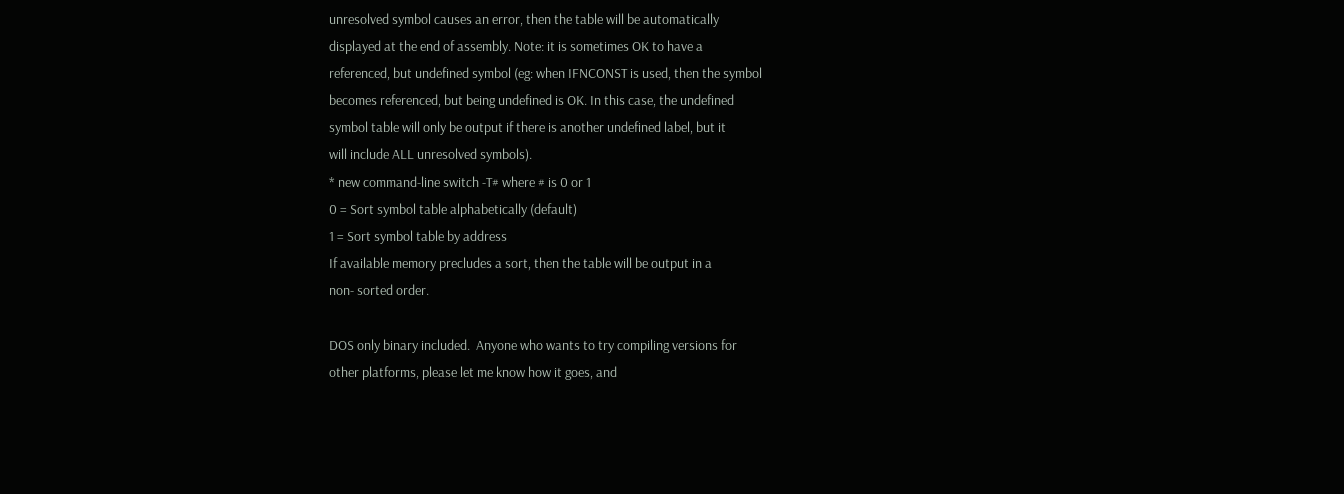unresolved symbol causes an error, then the table will be automatically
displayed at the end of assembly. Note: it is sometimes OK to have a
referenced, but undefined symbol (eg: when IFNCONST is used, then the symbol
becomes referenced, but being undefined is OK. In this case, the undefined
symbol table will only be output if there is another undefined label, but it
will include ALL unresolved symbols).
* new command-line switch -T# where # is 0 or 1
0 = Sort symbol table alphabetically (default)
1 = Sort symbol table by address
If available memory precludes a sort, then the table will be output in a
non- sorted order.

DOS only binary included.  Anyone who wants to try compiling versions for
other platforms, please let me know how it goes, and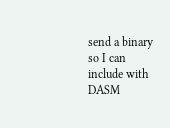send a binary so I can
include with DASM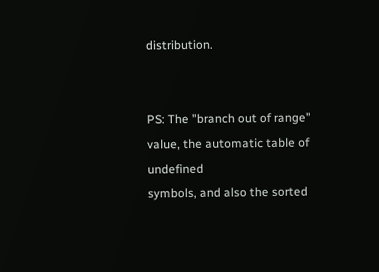distribution.


PS: The "branch out of range" value, the automatic table of undefined
symbols, and also the sorted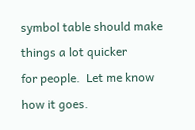symbol table should make things a lot quicker
for people.  Let me know how it goes.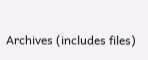Archives (includes files)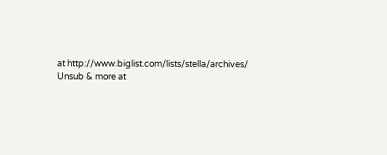at http://www.biglist.com/lists/stella/archives/
Unsub & more at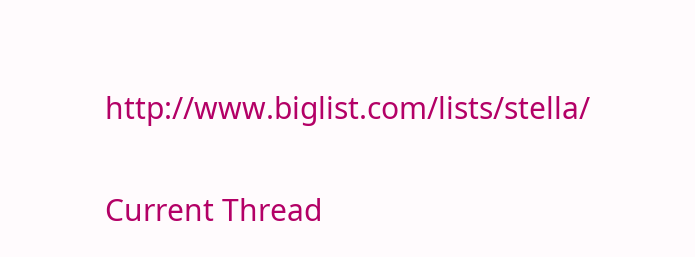http://www.biglist.com/lists/stella/

Current Thread